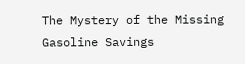The Mystery of the Missing Gasoline Savings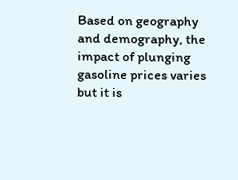Based on geography and demography, the impact of plunging gasoline prices varies but it is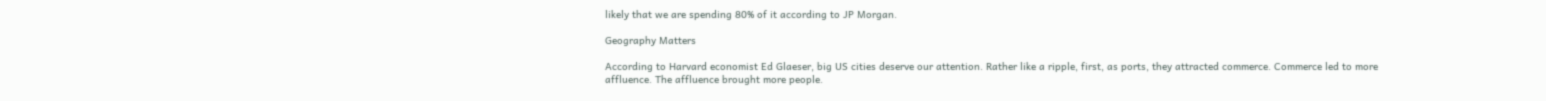likely that we are spending 80% of it according to JP Morgan.

Geography Matters

According to Harvard economist Ed Glaeser, big US cities deserve our attention. Rather like a ripple, first, as ports, they attracted commerce. Commerce led to more affluence. The affluence brought more people.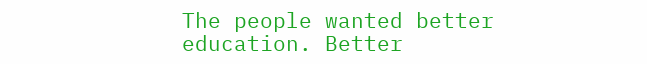The people wanted better education. Better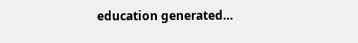education generated…